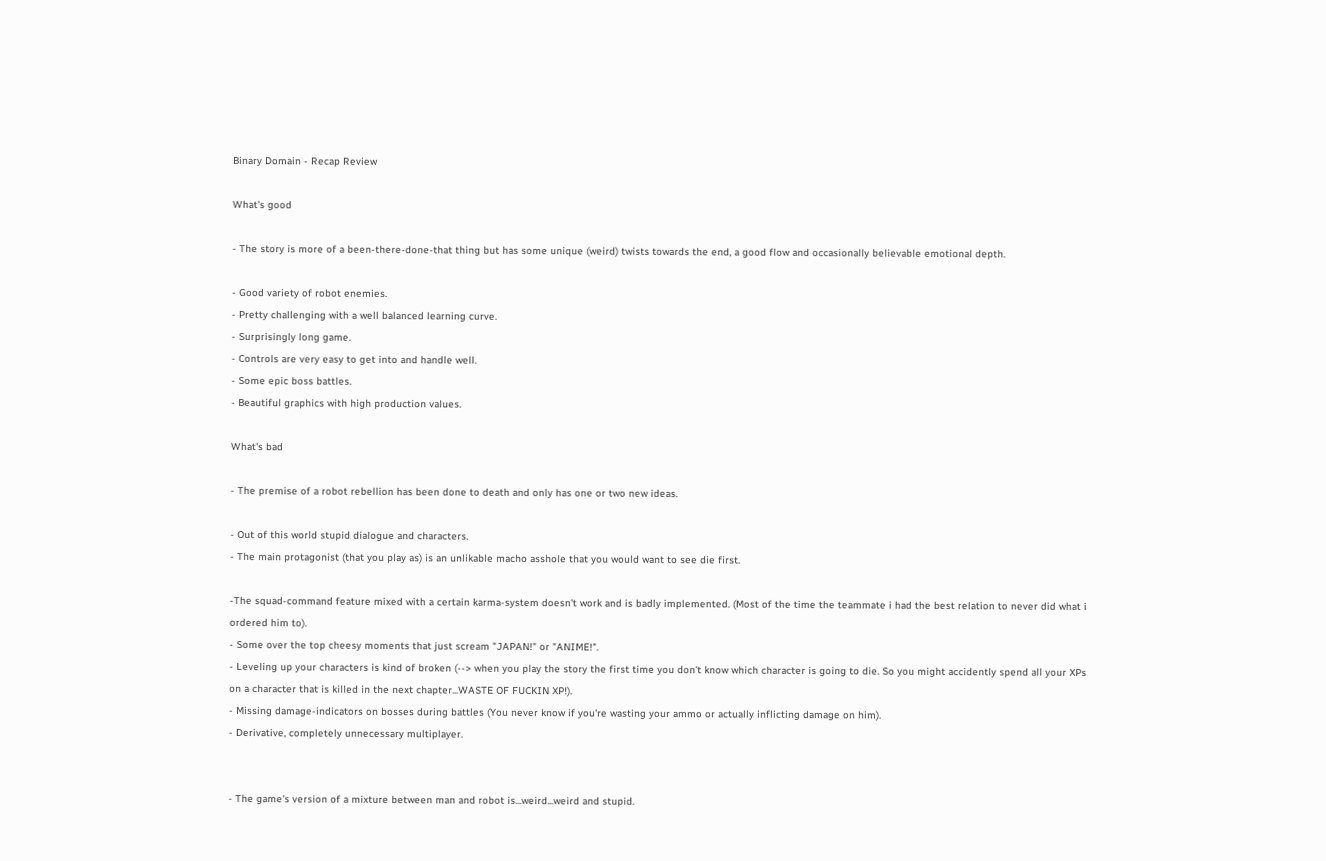Binary Domain - Recap Review

What's good

- The story is more of a been-there-done-that thing but has some unique (weird) twists towards the end, a good flow and occasionally believable emotional depth.

- Good variety of robot enemies.
- Pretty challenging with a well balanced learning curve.
- Surprisingly long game.
- Controls are very easy to get into and handle well.
- Some epic boss battles.
- Beautiful graphics with high production values.

What's bad

- The premise of a robot rebellion has been done to death and only has one or two new ideas.

- Out of this world stupid dialogue and characters.
- The main protagonist (that you play as) is an unlikable macho asshole that you would want to see die first.

-The squad-command feature mixed with a certain karma-system doesn't work and is badly implemented. (Most of the time the teammate i had the best relation to never did what i ordered him to).
- Some over the top cheesy moments that just scream "JAPAN!" or "ANIME!".
- Leveling up your characters is kind of broken (--> when you play the story the first time you don't know which character is going to die. So you might accidently spend all your XPs on a character that is killed in the next chapter...WASTE OF FUCKIN XP!).
- Missing damage-indicators on bosses during battles (You never know if you're wasting your ammo or actually inflicting damage on him).
- Derivative, completely unnecessary multiplayer.


- The game's version of a mixture between man and robot is...weird...weird and stupid.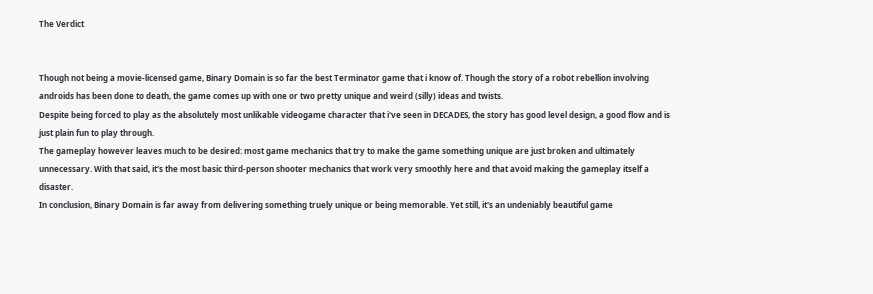The Verdict


Though not being a movie-licensed game, Binary Domain is so far the best Terminator game that i know of. Though the story of a robot rebellion involving androids has been done to death, the game comes up with one or two pretty unique and weird (silly) ideas and twists.
Despite being forced to play as the absolutely most unlikable videogame character that i've seen in DECADES, the story has good level design, a good flow and is just plain fun to play through.
The gameplay however leaves much to be desired: most game mechanics that try to make the game something unique are just broken and ultimately unnecessary. With that said, it's the most basic third-person shooter mechanics that work very smoothly here and that avoid making the gameplay itself a disaster.
In conclusion, Binary Domain is far away from delivering something truely unique or being memorable. Yet still, it's an undeniably beautiful game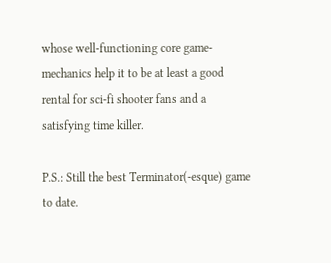whose well-functioning core game-mechanics help it to be at least a good rental for sci-fi shooter fans and a satisfying time killer.

P.S.: Still the best Terminator(-esque) game to date.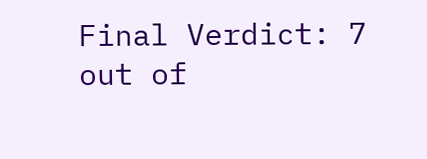Final Verdict: 7 out of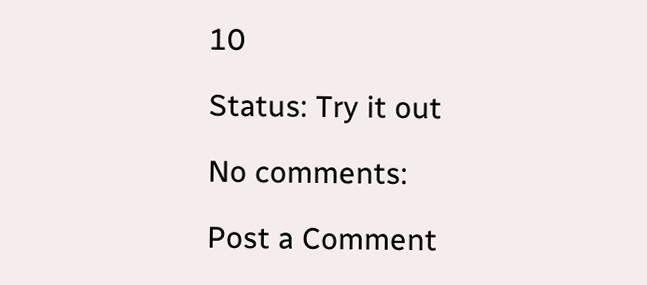10

Status: Try it out

No comments:

Post a Comment